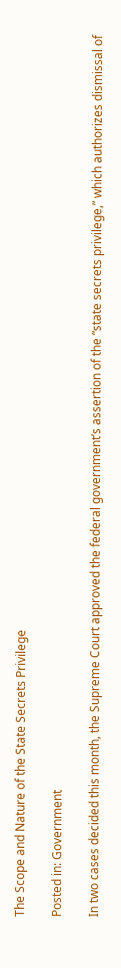The Scope and Nature of the State Secrets Privilege

Posted in: Government

In two cases decided this month, the Supreme Court approved the federal government’s assertion of the “state secrets privilege,” which authorizes dismissal of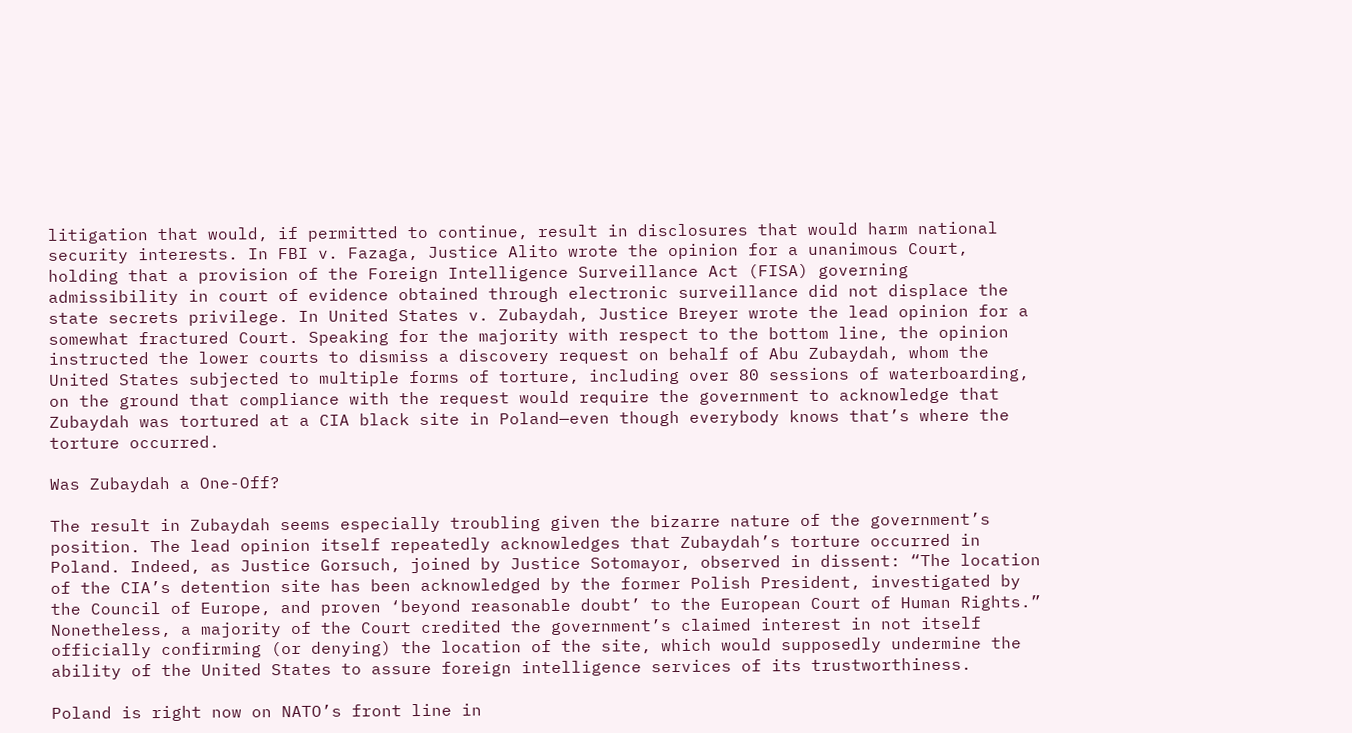litigation that would, if permitted to continue, result in disclosures that would harm national security interests. In FBI v. Fazaga, Justice Alito wrote the opinion for a unanimous Court, holding that a provision of the Foreign Intelligence Surveillance Act (FISA) governing admissibility in court of evidence obtained through electronic surveillance did not displace the state secrets privilege. In United States v. Zubaydah, Justice Breyer wrote the lead opinion for a somewhat fractured Court. Speaking for the majority with respect to the bottom line, the opinion instructed the lower courts to dismiss a discovery request on behalf of Abu Zubaydah, whom the United States subjected to multiple forms of torture, including over 80 sessions of waterboarding, on the ground that compliance with the request would require the government to acknowledge that Zubaydah was tortured at a CIA black site in Poland—even though everybody knows that’s where the torture occurred.

Was Zubaydah a One-Off?

The result in Zubaydah seems especially troubling given the bizarre nature of the government’s position. The lead opinion itself repeatedly acknowledges that Zubaydah’s torture occurred in Poland. Indeed, as Justice Gorsuch, joined by Justice Sotomayor, observed in dissent: “The location of the CIA’s detention site has been acknowledged by the former Polish President, investigated by the Council of Europe, and proven ‘beyond reasonable doubt’ to the European Court of Human Rights.” Nonetheless, a majority of the Court credited the government’s claimed interest in not itself officially confirming (or denying) the location of the site, which would supposedly undermine the ability of the United States to assure foreign intelligence services of its trustworthiness.

Poland is right now on NATO’s front line in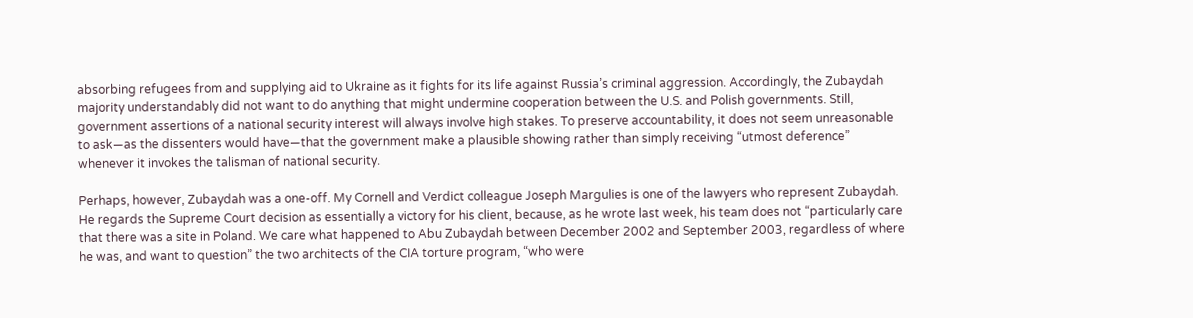absorbing refugees from and supplying aid to Ukraine as it fights for its life against Russia’s criminal aggression. Accordingly, the Zubaydah majority understandably did not want to do anything that might undermine cooperation between the U.S. and Polish governments. Still, government assertions of a national security interest will always involve high stakes. To preserve accountability, it does not seem unreasonable to ask—as the dissenters would have—that the government make a plausible showing rather than simply receiving “utmost deference” whenever it invokes the talisman of national security.

Perhaps, however, Zubaydah was a one-off. My Cornell and Verdict colleague Joseph Margulies is one of the lawyers who represent Zubaydah. He regards the Supreme Court decision as essentially a victory for his client, because, as he wrote last week, his team does not “particularly care that there was a site in Poland. We care what happened to Abu Zubaydah between December 2002 and September 2003, regardless of where he was, and want to question” the two architects of the CIA torture program, “who were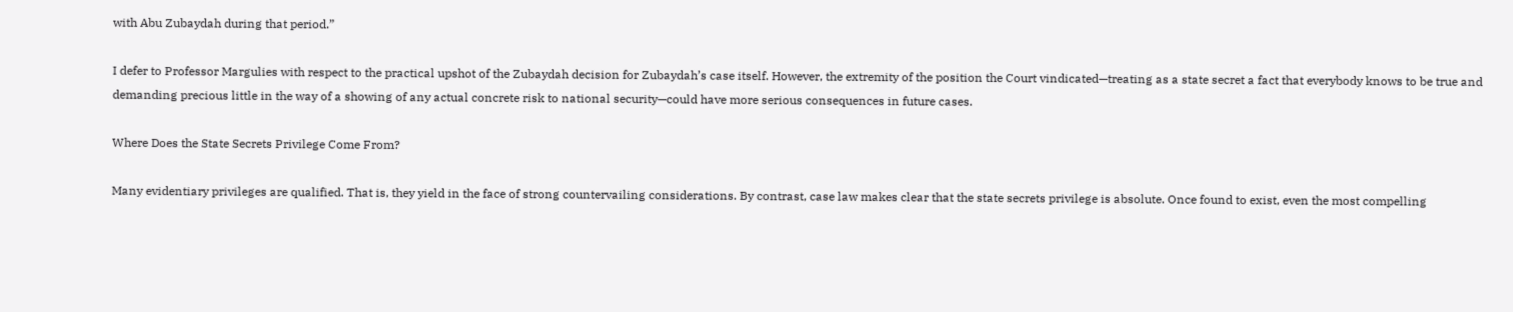with Abu Zubaydah during that period.”

I defer to Professor Margulies with respect to the practical upshot of the Zubaydah decision for Zubaydah’s case itself. However, the extremity of the position the Court vindicated—treating as a state secret a fact that everybody knows to be true and demanding precious little in the way of a showing of any actual concrete risk to national security—could have more serious consequences in future cases.

Where Does the State Secrets Privilege Come From?

Many evidentiary privileges are qualified. That is, they yield in the face of strong countervailing considerations. By contrast, case law makes clear that the state secrets privilege is absolute. Once found to exist, even the most compelling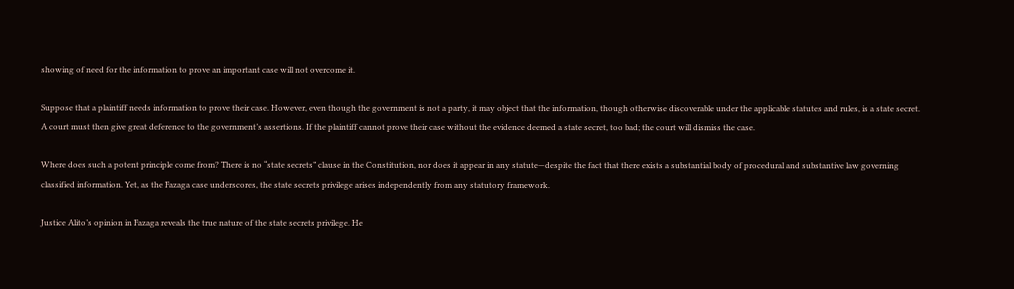showing of need for the information to prove an important case will not overcome it.

Suppose that a plaintiff needs information to prove their case. However, even though the government is not a party, it may object that the information, though otherwise discoverable under the applicable statutes and rules, is a state secret. A court must then give great deference to the government’s assertions. If the plaintiff cannot prove their case without the evidence deemed a state secret, too bad; the court will dismiss the case.

Where does such a potent principle come from? There is no “state secrets” clause in the Constitution, nor does it appear in any statute—despite the fact that there exists a substantial body of procedural and substantive law governing classified information. Yet, as the Fazaga case underscores, the state secrets privilege arises independently from any statutory framework.

Justice Alito’s opinion in Fazaga reveals the true nature of the state secrets privilege. He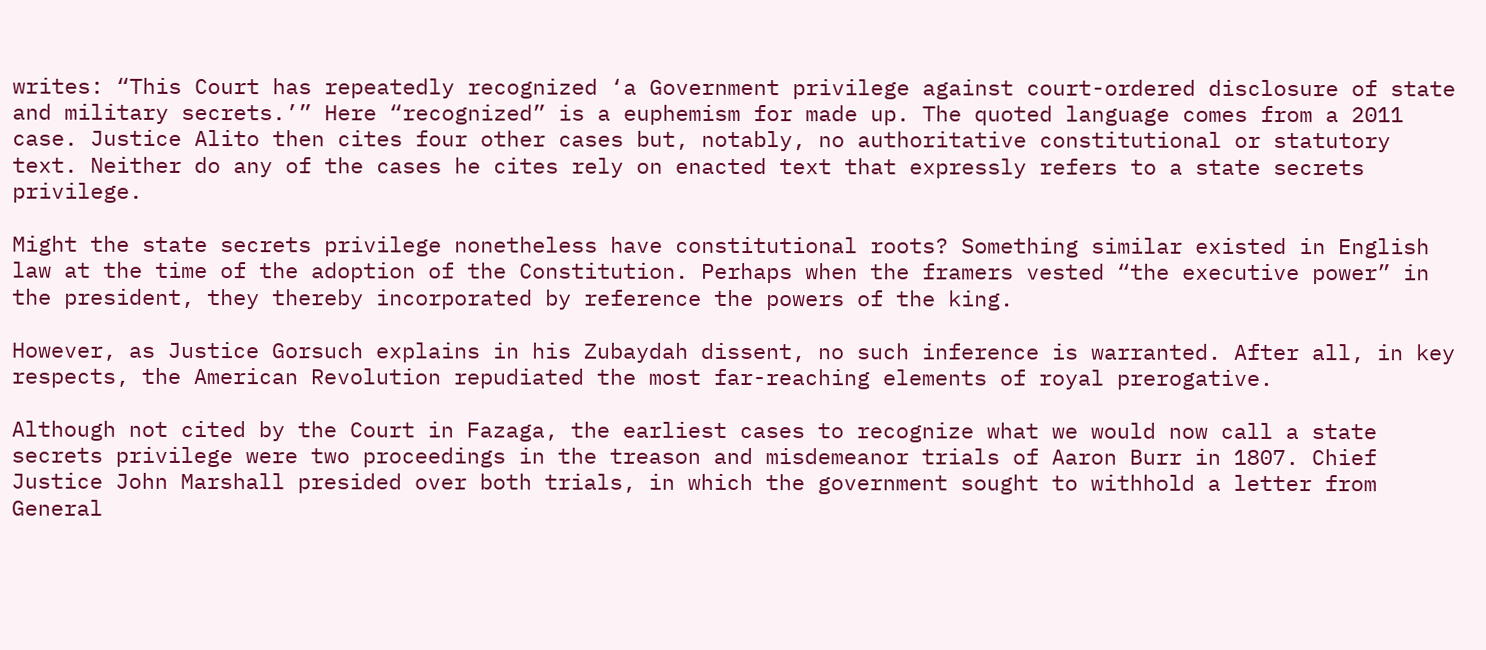writes: “This Court has repeatedly recognized ‘a Government privilege against court-ordered disclosure of state and military secrets.’” Here “recognized” is a euphemism for made up. The quoted language comes from a 2011 case. Justice Alito then cites four other cases but, notably, no authoritative constitutional or statutory text. Neither do any of the cases he cites rely on enacted text that expressly refers to a state secrets privilege.

Might the state secrets privilege nonetheless have constitutional roots? Something similar existed in English law at the time of the adoption of the Constitution. Perhaps when the framers vested “the executive power” in the president, they thereby incorporated by reference the powers of the king.

However, as Justice Gorsuch explains in his Zubaydah dissent, no such inference is warranted. After all, in key respects, the American Revolution repudiated the most far-reaching elements of royal prerogative.

Although not cited by the Court in Fazaga, the earliest cases to recognize what we would now call a state secrets privilege were two proceedings in the treason and misdemeanor trials of Aaron Burr in 1807. Chief Justice John Marshall presided over both trials, in which the government sought to withhold a letter from General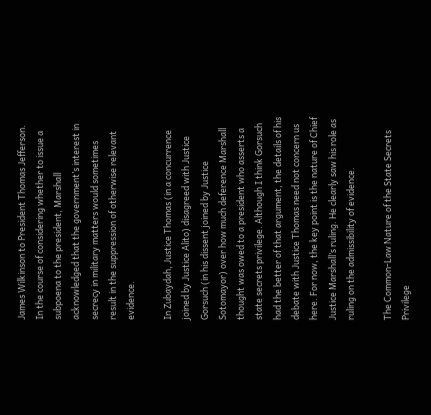James Wilkinson to President Thomas Jefferson. In the course of considering whether to issue a subpoena to the president, Marshall acknowledged that the government’s interest in secrecy in military matters would sometimes result in the suppression of otherwise relevant evidence.

In Zubaydah, Justice Thomas (in a concurrence joined by Justice Alito) disagreed with Justice Gorsuch (in his dissent joined by Justice Sotomayor) over how much deference Marshall thought was owed to a president who asserts a state secrets privilege. Although I think Gorsuch had the better of that argument, the details of his debate with Justice Thomas need not concern us here. For now, the key point is the nature of Chief Justice Marshall’s ruling. He clearly saw his role as ruling on the admissibility of evidence.

The Common-Law Nature of the State Secrets Privilege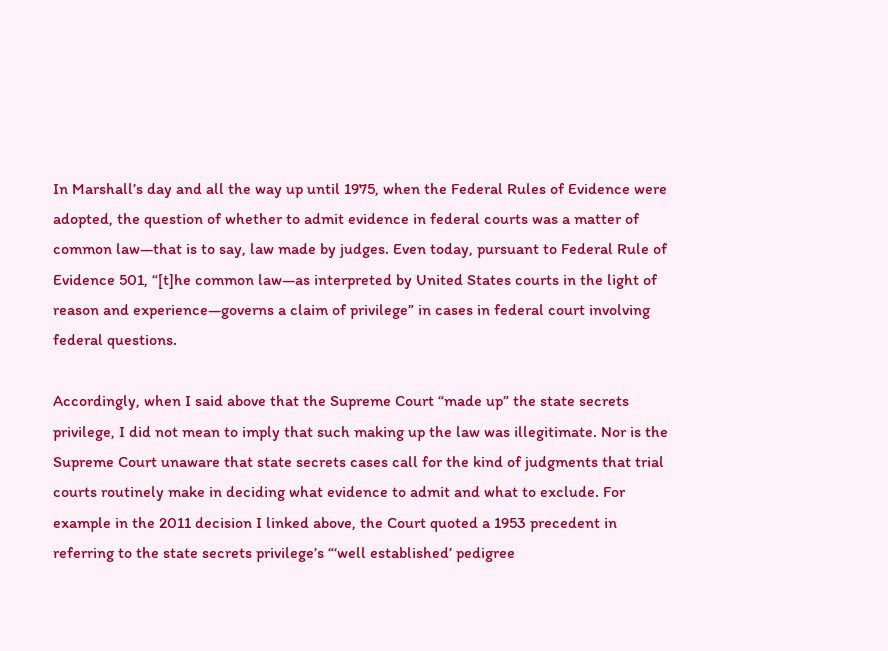In Marshall’s day and all the way up until 1975, when the Federal Rules of Evidence were adopted, the question of whether to admit evidence in federal courts was a matter of common law—that is to say, law made by judges. Even today, pursuant to Federal Rule of Evidence 501, “[t]he common law—as interpreted by United States courts in the light of reason and experience—governs a claim of privilege” in cases in federal court involving federal questions.

Accordingly, when I said above that the Supreme Court “made up” the state secrets privilege, I did not mean to imply that such making up the law was illegitimate. Nor is the Supreme Court unaware that state secrets cases call for the kind of judgments that trial courts routinely make in deciding what evidence to admit and what to exclude. For example in the 2011 decision I linked above, the Court quoted a 1953 precedent in referring to the state secrets privilege’s “‘well established’ pedigree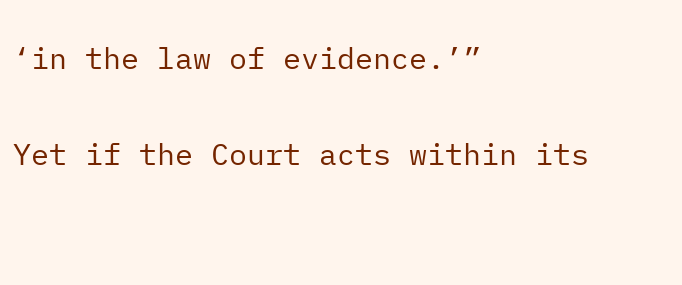‘in the law of evidence.’”

Yet if the Court acts within its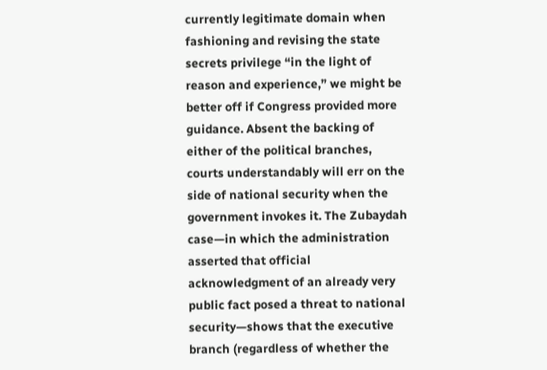currently legitimate domain when fashioning and revising the state secrets privilege “in the light of reason and experience,” we might be better off if Congress provided more guidance. Absent the backing of either of the political branches, courts understandably will err on the side of national security when the government invokes it. The Zubaydah case—in which the administration asserted that official acknowledgment of an already very public fact posed a threat to national security—shows that the executive branch (regardless of whether the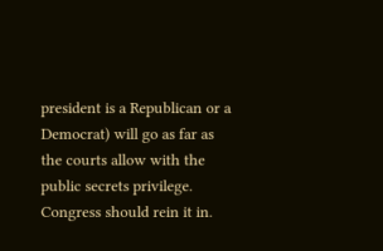president is a Republican or a Democrat) will go as far as the courts allow with the public secrets privilege. Congress should rein it in.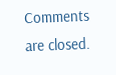Comments are closed.